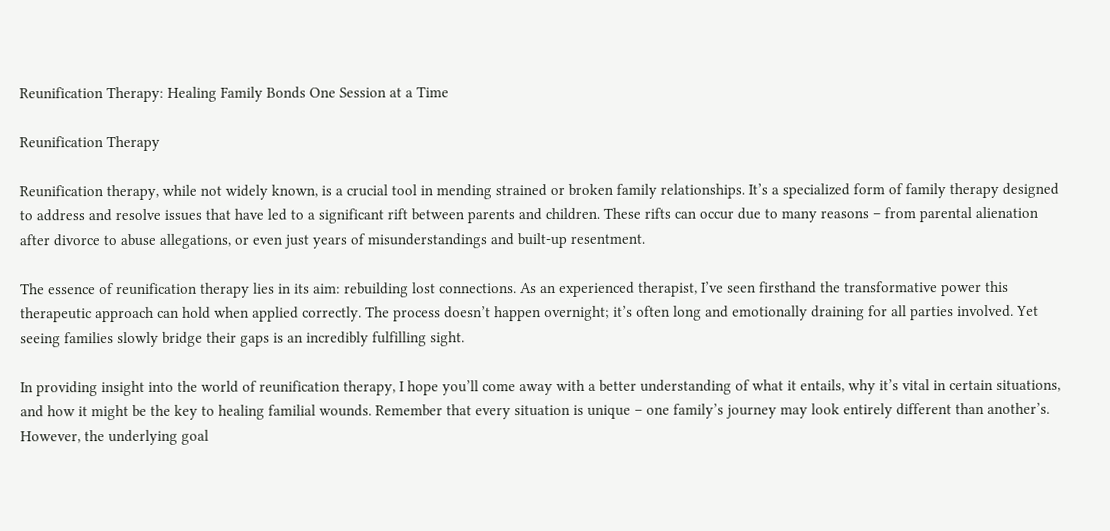Reunification Therapy: Healing Family Bonds One Session at a Time

Reunification Therapy

Reunification therapy, while not widely known, is a crucial tool in mending strained or broken family relationships. It’s a specialized form of family therapy designed to address and resolve issues that have led to a significant rift between parents and children. These rifts can occur due to many reasons – from parental alienation after divorce to abuse allegations, or even just years of misunderstandings and built-up resentment.

The essence of reunification therapy lies in its aim: rebuilding lost connections. As an experienced therapist, I’ve seen firsthand the transformative power this therapeutic approach can hold when applied correctly. The process doesn’t happen overnight; it’s often long and emotionally draining for all parties involved. Yet seeing families slowly bridge their gaps is an incredibly fulfilling sight.

In providing insight into the world of reunification therapy, I hope you’ll come away with a better understanding of what it entails, why it’s vital in certain situations, and how it might be the key to healing familial wounds. Remember that every situation is unique – one family’s journey may look entirely different than another’s. However, the underlying goal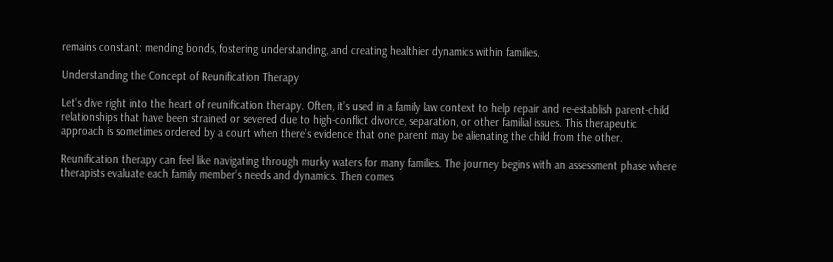remains constant: mending bonds, fostering understanding, and creating healthier dynamics within families.

Understanding the Concept of Reunification Therapy

Let’s dive right into the heart of reunification therapy. Often, it’s used in a family law context to help repair and re-establish parent-child relationships that have been strained or severed due to high-conflict divorce, separation, or other familial issues. This therapeutic approach is sometimes ordered by a court when there’s evidence that one parent may be alienating the child from the other.

Reunification therapy can feel like navigating through murky waters for many families. The journey begins with an assessment phase where therapists evaluate each family member’s needs and dynamics. Then comes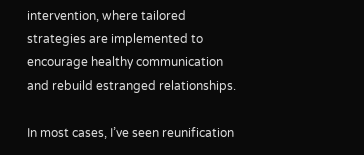intervention, where tailored strategies are implemented to encourage healthy communication and rebuild estranged relationships.

In most cases, I’ve seen reunification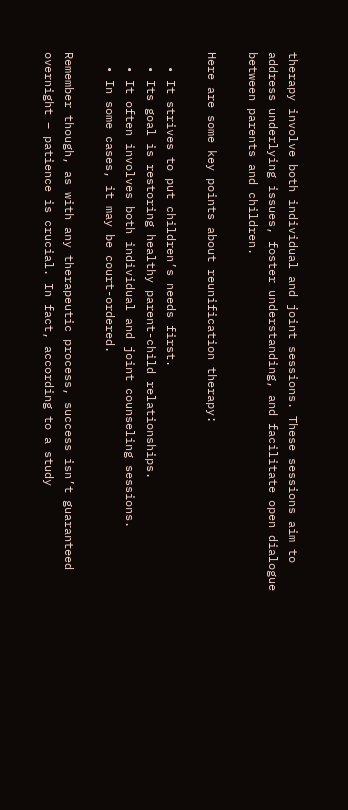therapy involve both individual and joint sessions. These sessions aim to address underlying issues, foster understanding, and facilitate open dialogue between parents and children.

Here are some key points about reunification therapy:

  • It strives to put children’s needs first.
  • Its goal is restoring healthy parent-child relationships.
  • It often involves both individual and joint counseling sessions.
  • In some cases, it may be court-ordered.

Remember though, as with any therapeutic process, success isn’t guaranteed overnight – patience is crucial. In fact, according to a study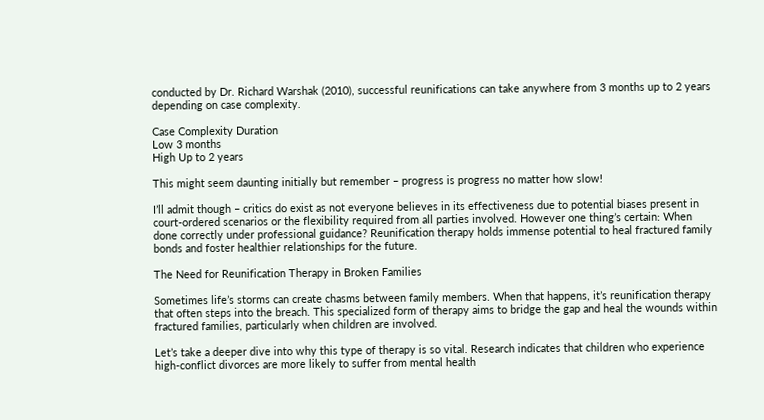conducted by Dr. Richard Warshak (2010), successful reunifications can take anywhere from 3 months up to 2 years depending on case complexity.

Case Complexity Duration
Low 3 months
High Up to 2 years

This might seem daunting initially but remember – progress is progress no matter how slow!

I’ll admit though – critics do exist as not everyone believes in its effectiveness due to potential biases present in court-ordered scenarios or the flexibility required from all parties involved. However one thing’s certain: When done correctly under professional guidance? Reunification therapy holds immense potential to heal fractured family bonds and foster healthier relationships for the future.

The Need for Reunification Therapy in Broken Families

Sometimes life’s storms can create chasms between family members. When that happens, it’s reunification therapy that often steps into the breach. This specialized form of therapy aims to bridge the gap and heal the wounds within fractured families, particularly when children are involved.

Let’s take a deeper dive into why this type of therapy is so vital. Research indicates that children who experience high-conflict divorces are more likely to suffer from mental health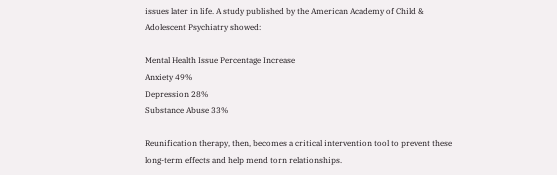issues later in life. A study published by the American Academy of Child & Adolescent Psychiatry showed:

Mental Health Issue Percentage Increase
Anxiety 49%
Depression 28%
Substance Abuse 33%

Reunification therapy, then, becomes a critical intervention tool to prevent these long-term effects and help mend torn relationships.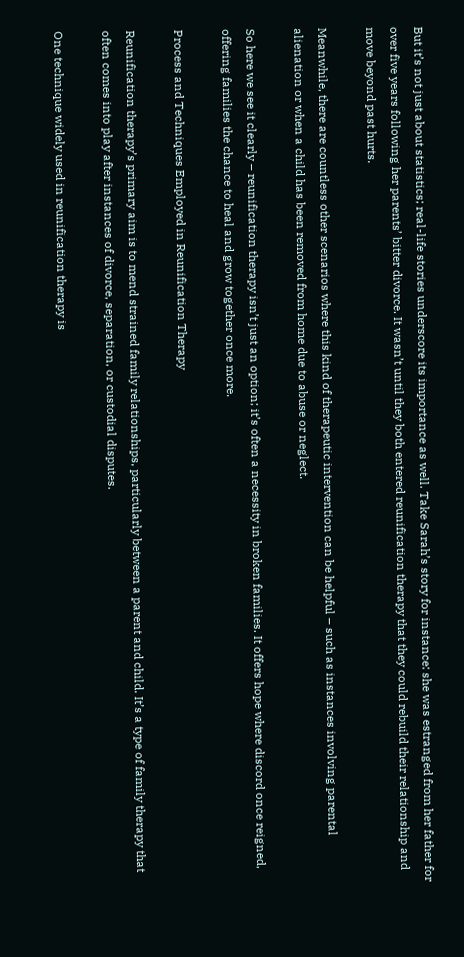But it’s not just about statistics; real-life stories underscore its importance as well. Take Sarah’s story for instance: she was estranged from her father for over five years following her parents’ bitter divorce. It wasn’t until they both entered reunification therapy that they could rebuild their relationship and move beyond past hurts.

Meanwhile, there are countless other scenarios where this kind of therapeutic intervention can be helpful – such as instances involving parental alienation or when a child has been removed from home due to abuse or neglect.

So here we see it clearly – reunification therapy isn’t just an option; it’s often a necessity in broken families. It offers hope where discord once reigned, offering families the chance to heal and grow together once more.

Process and Techniques Employed in Reunification Therapy

Reunification therapy’s primary aim is to mend strained family relationships, particularly between a parent and child. It’s a type of family therapy that often comes into play after instances of divorce, separation, or custodial disputes.

One technique widely used in reunification therapy is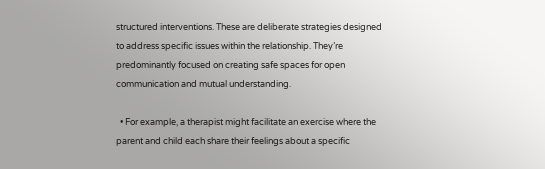structured interventions. These are deliberate strategies designed to address specific issues within the relationship. They’re predominantly focused on creating safe spaces for open communication and mutual understanding.

  • For example, a therapist might facilitate an exercise where the parent and child each share their feelings about a specific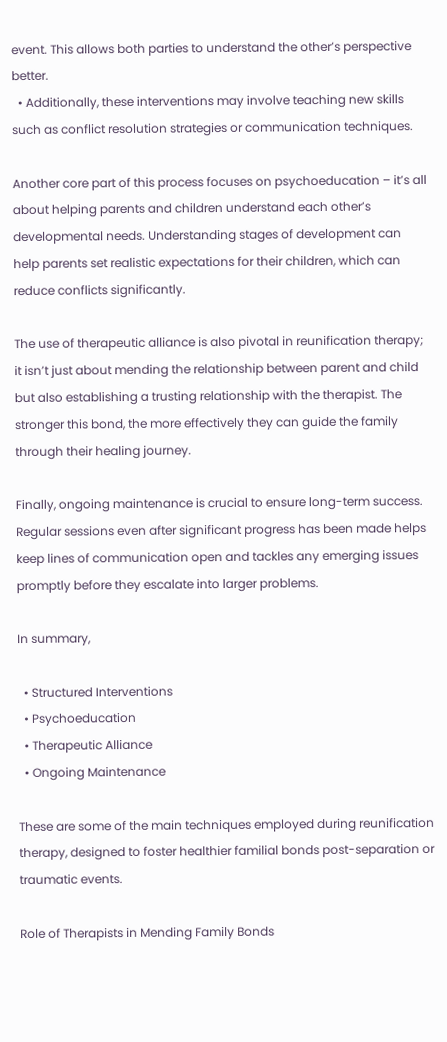event. This allows both parties to understand the other’s perspective better.
  • Additionally, these interventions may involve teaching new skills such as conflict resolution strategies or communication techniques.

Another core part of this process focuses on psychoeducation – it’s all about helping parents and children understand each other’s developmental needs. Understanding stages of development can help parents set realistic expectations for their children, which can reduce conflicts significantly.

The use of therapeutic alliance is also pivotal in reunification therapy; it isn’t just about mending the relationship between parent and child but also establishing a trusting relationship with the therapist. The stronger this bond, the more effectively they can guide the family through their healing journey.

Finally, ongoing maintenance is crucial to ensure long-term success. Regular sessions even after significant progress has been made helps keep lines of communication open and tackles any emerging issues promptly before they escalate into larger problems.

In summary,

  • Structured Interventions
  • Psychoeducation
  • Therapeutic Alliance
  • Ongoing Maintenance

These are some of the main techniques employed during reunification therapy, designed to foster healthier familial bonds post-separation or traumatic events.

Role of Therapists in Mending Family Bonds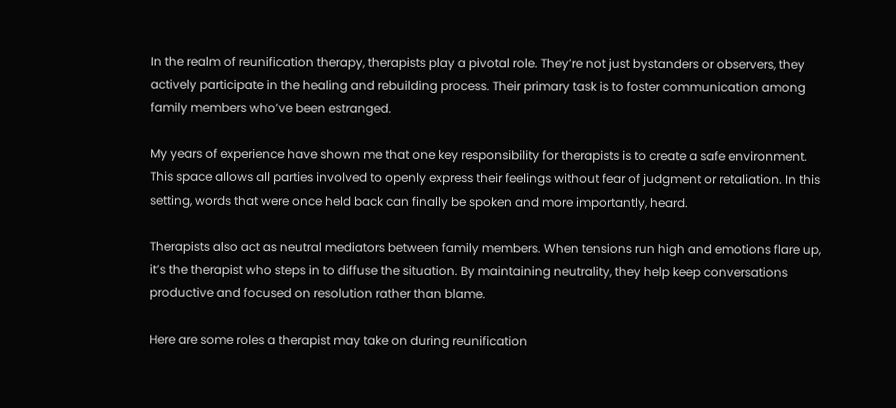In the realm of reunification therapy, therapists play a pivotal role. They’re not just bystanders or observers, they actively participate in the healing and rebuilding process. Their primary task is to foster communication among family members who’ve been estranged.

My years of experience have shown me that one key responsibility for therapists is to create a safe environment. This space allows all parties involved to openly express their feelings without fear of judgment or retaliation. In this setting, words that were once held back can finally be spoken and more importantly, heard.

Therapists also act as neutral mediators between family members. When tensions run high and emotions flare up, it’s the therapist who steps in to diffuse the situation. By maintaining neutrality, they help keep conversations productive and focused on resolution rather than blame.

Here are some roles a therapist may take on during reunification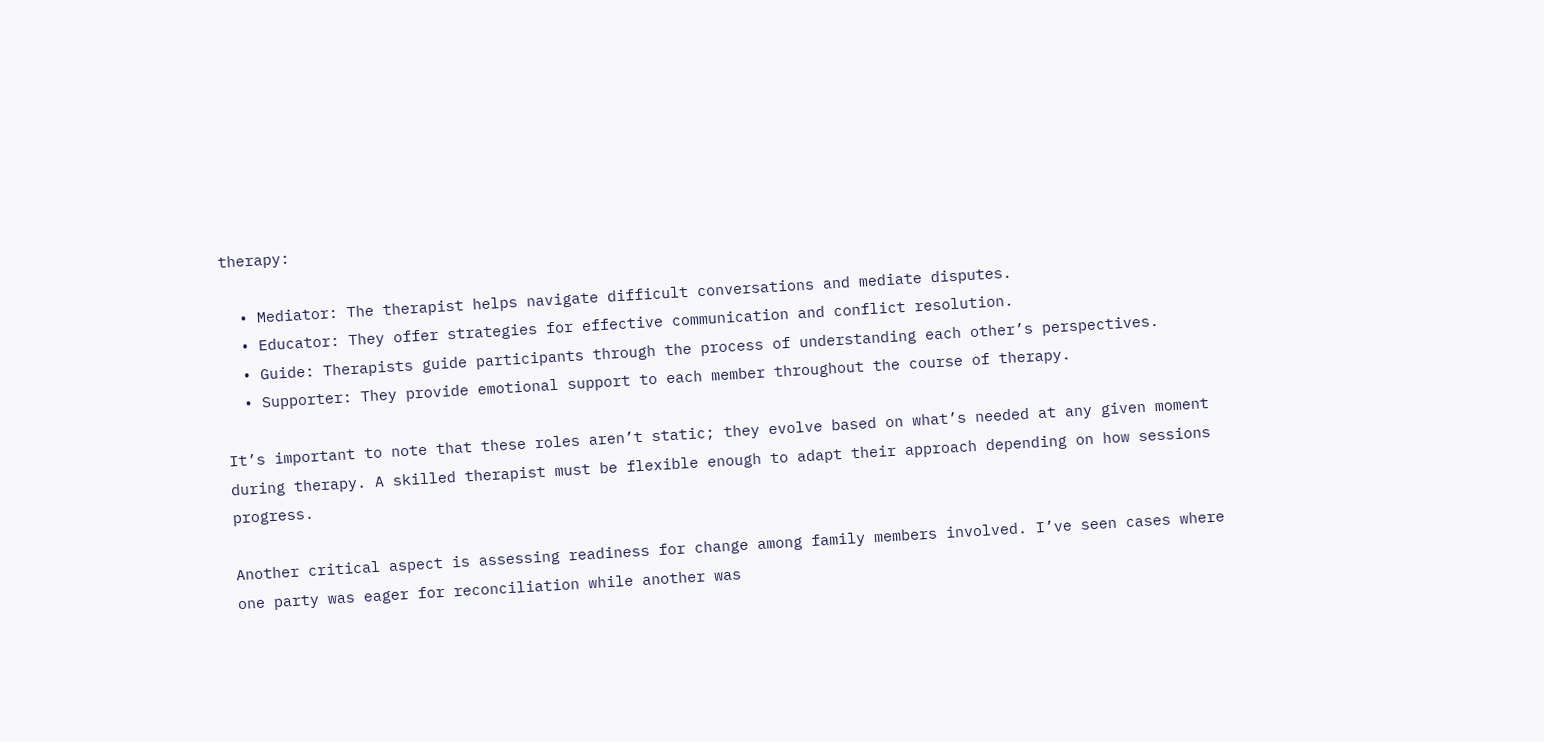therapy:

  • Mediator: The therapist helps navigate difficult conversations and mediate disputes.
  • Educator: They offer strategies for effective communication and conflict resolution.
  • Guide: Therapists guide participants through the process of understanding each other’s perspectives.
  • Supporter: They provide emotional support to each member throughout the course of therapy.

It’s important to note that these roles aren’t static; they evolve based on what’s needed at any given moment during therapy. A skilled therapist must be flexible enough to adapt their approach depending on how sessions progress.

Another critical aspect is assessing readiness for change among family members involved. I’ve seen cases where one party was eager for reconciliation while another was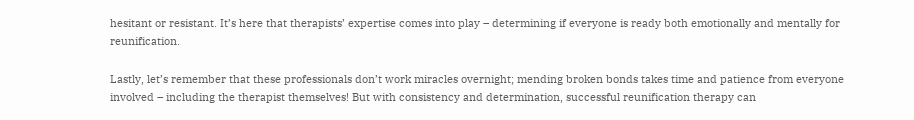hesitant or resistant. It’s here that therapists’ expertise comes into play – determining if everyone is ready both emotionally and mentally for reunification.

Lastly, let’s remember that these professionals don’t work miracles overnight; mending broken bonds takes time and patience from everyone involved – including the therapist themselves! But with consistency and determination, successful reunification therapy can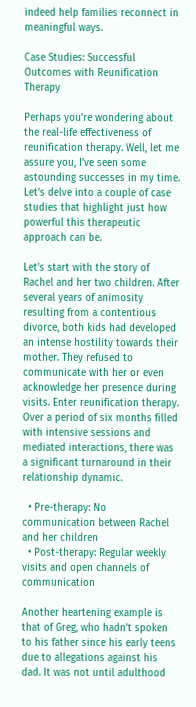indeed help families reconnect in meaningful ways.

Case Studies: Successful Outcomes with Reunification Therapy

Perhaps you’re wondering about the real-life effectiveness of reunification therapy. Well, let me assure you, I’ve seen some astounding successes in my time. Let’s delve into a couple of case studies that highlight just how powerful this therapeutic approach can be.

Let’s start with the story of Rachel and her two children. After several years of animosity resulting from a contentious divorce, both kids had developed an intense hostility towards their mother. They refused to communicate with her or even acknowledge her presence during visits. Enter reunification therapy. Over a period of six months filled with intensive sessions and mediated interactions, there was a significant turnaround in their relationship dynamic.

  • Pre-therapy: No communication between Rachel and her children
  • Post-therapy: Regular weekly visits and open channels of communication

Another heartening example is that of Greg, who hadn’t spoken to his father since his early teens due to allegations against his dad. It was not until adulthood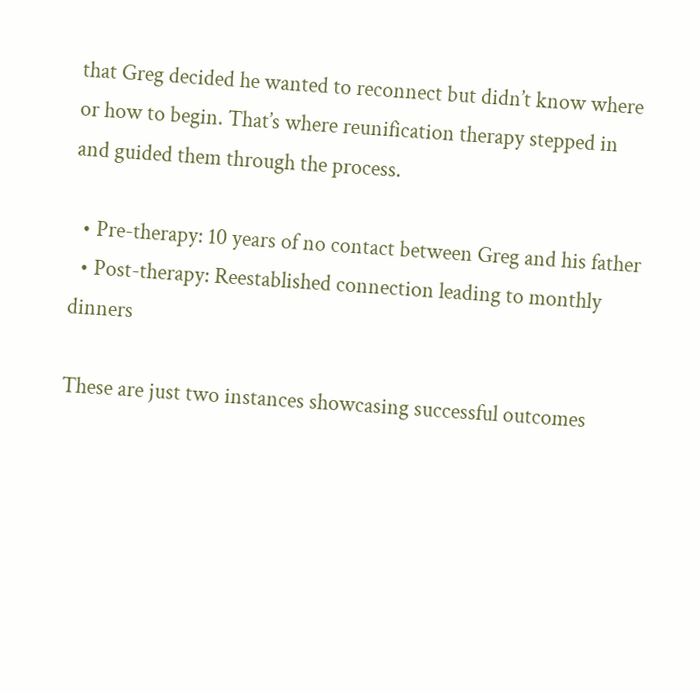that Greg decided he wanted to reconnect but didn’t know where or how to begin. That’s where reunification therapy stepped in and guided them through the process.

  • Pre-therapy: 10 years of no contact between Greg and his father
  • Post-therapy: Reestablished connection leading to monthly dinners

These are just two instances showcasing successful outcomes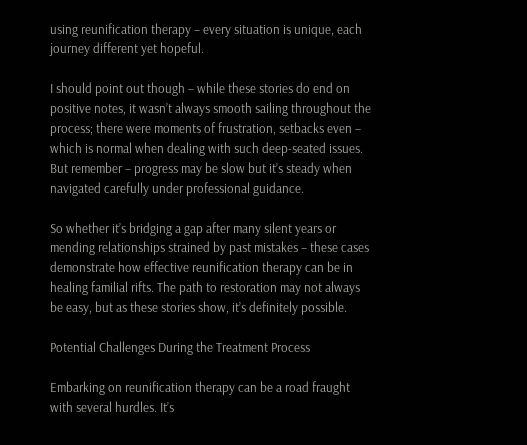using reunification therapy – every situation is unique, each journey different yet hopeful.

I should point out though – while these stories do end on positive notes, it wasn’t always smooth sailing throughout the process; there were moments of frustration, setbacks even – which is normal when dealing with such deep-seated issues. But remember – progress may be slow but it’s steady when navigated carefully under professional guidance.

So whether it’s bridging a gap after many silent years or mending relationships strained by past mistakes – these cases demonstrate how effective reunification therapy can be in healing familial rifts. The path to restoration may not always be easy, but as these stories show, it’s definitely possible.

Potential Challenges During the Treatment Process

Embarking on reunification therapy can be a road fraught with several hurdles. It’s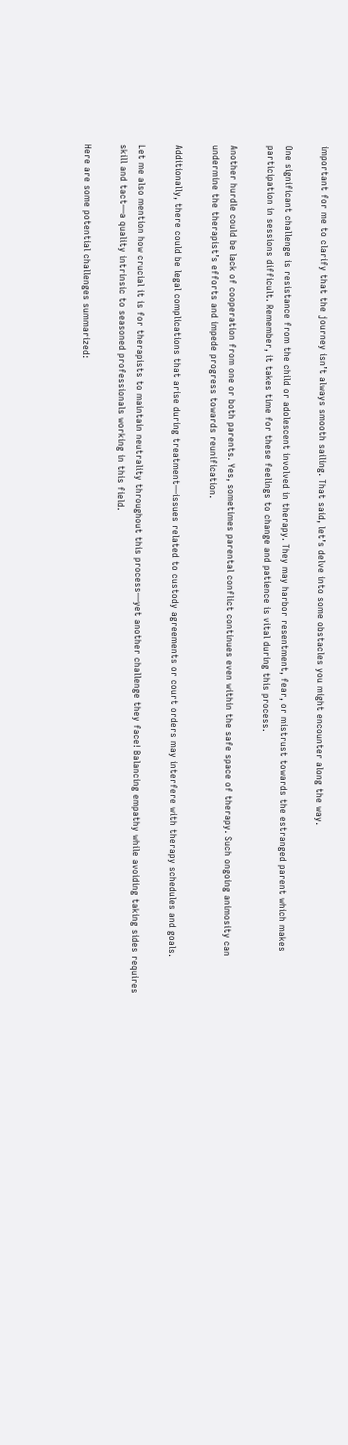important for me to clarify that the journey isn’t always smooth sailing. That said, let’s delve into some obstacles you might encounter along the way.

One significant challenge is resistance from the child or adolescent involved in therapy. They may harbor resentment, fear, or mistrust towards the estranged parent which makes participation in sessions difficult. Remember, it takes time for these feelings to change and patience is vital during this process.

Another hurdle could be lack of cooperation from one or both parents. Yes, sometimes parental conflict continues even within the safe space of therapy. Such ongoing animosity can undermine the therapist’s efforts and impede progress towards reunification.

Additionally, there could be legal complications that arise during treatment—issues related to custody agreements or court orders may interfere with therapy schedules and goals.

Let me also mention how crucial it is for therapists to maintain neutrality throughout this process—yet another challenge they face! Balancing empathy while avoiding taking sides requires skill and tact—a quality intrinsic to seasoned professionals working in this field.

Here are some potential challenges summarized: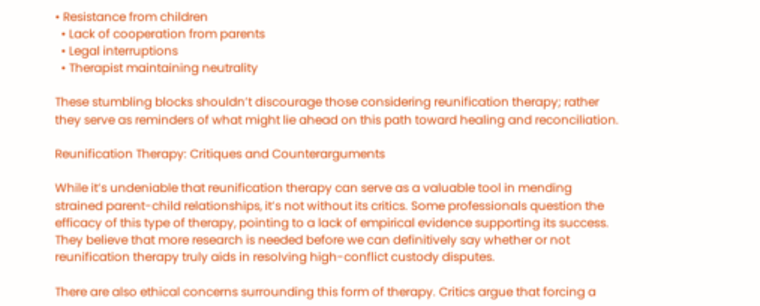• Resistance from children
  • Lack of cooperation from parents
  • Legal interruptions
  • Therapist maintaining neutrality

These stumbling blocks shouldn’t discourage those considering reunification therapy; rather they serve as reminders of what might lie ahead on this path toward healing and reconciliation.

Reunification Therapy: Critiques and Counterarguments

While it’s undeniable that reunification therapy can serve as a valuable tool in mending strained parent-child relationships, it’s not without its critics. Some professionals question the efficacy of this type of therapy, pointing to a lack of empirical evidence supporting its success. They believe that more research is needed before we can definitively say whether or not reunification therapy truly aids in resolving high-conflict custody disputes.

There are also ethical concerns surrounding this form of therapy. Critics argue that forcing a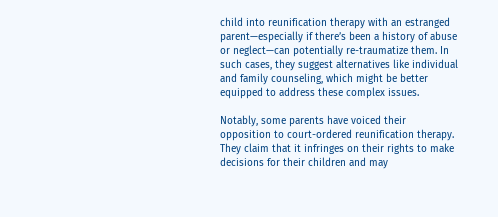child into reunification therapy with an estranged parent—especially if there’s been a history of abuse or neglect—can potentially re-traumatize them. In such cases, they suggest alternatives like individual and family counseling, which might be better equipped to address these complex issues.

Notably, some parents have voiced their opposition to court-ordered reunification therapy. They claim that it infringes on their rights to make decisions for their children and may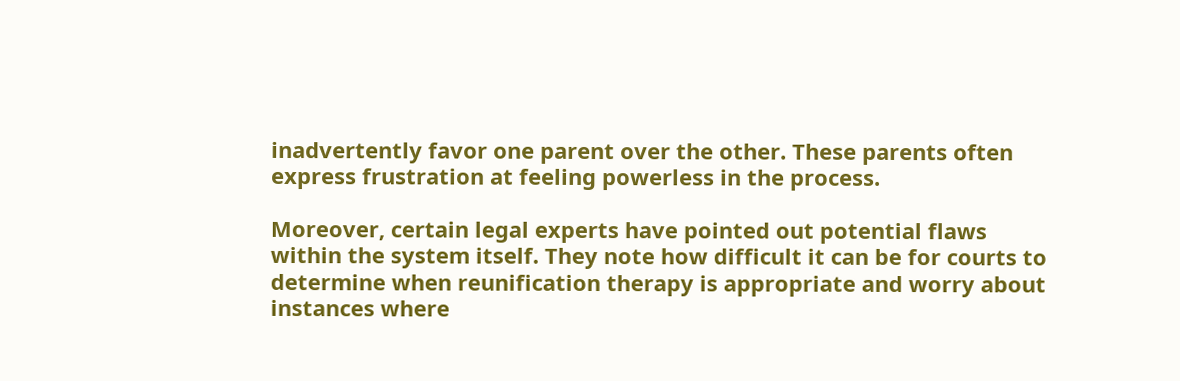inadvertently favor one parent over the other. These parents often express frustration at feeling powerless in the process.

Moreover, certain legal experts have pointed out potential flaws within the system itself. They note how difficult it can be for courts to determine when reunification therapy is appropriate and worry about instances where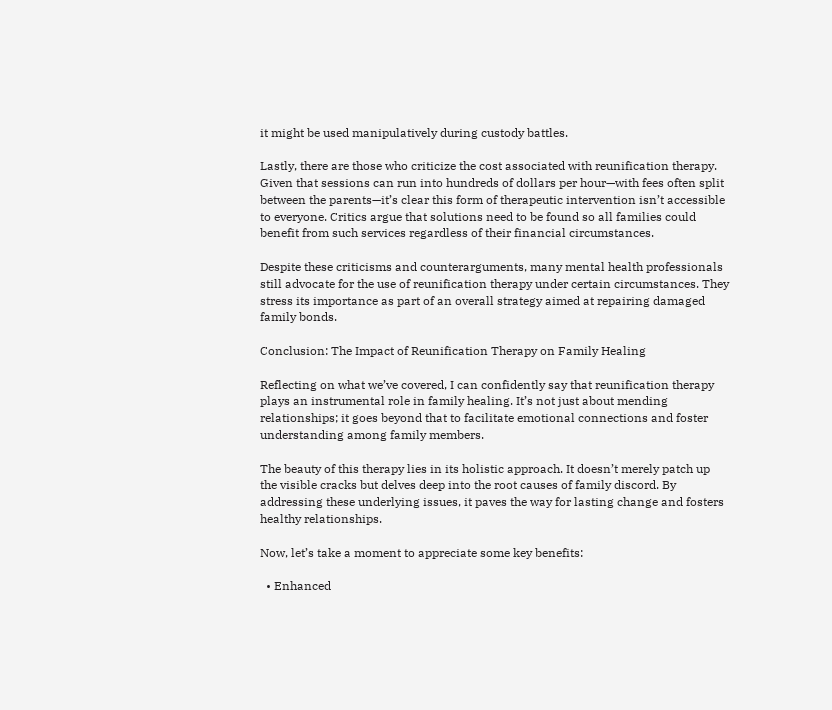it might be used manipulatively during custody battles.

Lastly, there are those who criticize the cost associated with reunification therapy. Given that sessions can run into hundreds of dollars per hour—with fees often split between the parents—it’s clear this form of therapeutic intervention isn’t accessible to everyone. Critics argue that solutions need to be found so all families could benefit from such services regardless of their financial circumstances.

Despite these criticisms and counterarguments, many mental health professionals still advocate for the use of reunification therapy under certain circumstances. They stress its importance as part of an overall strategy aimed at repairing damaged family bonds.

Conclusion: The Impact of Reunification Therapy on Family Healing

Reflecting on what we’ve covered, I can confidently say that reunification therapy plays an instrumental role in family healing. It’s not just about mending relationships; it goes beyond that to facilitate emotional connections and foster understanding among family members.

The beauty of this therapy lies in its holistic approach. It doesn’t merely patch up the visible cracks but delves deep into the root causes of family discord. By addressing these underlying issues, it paves the way for lasting change and fosters healthy relationships.

Now, let’s take a moment to appreciate some key benefits:

  • Enhanced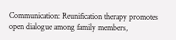Communication: Reunification therapy promotes open dialogue among family members,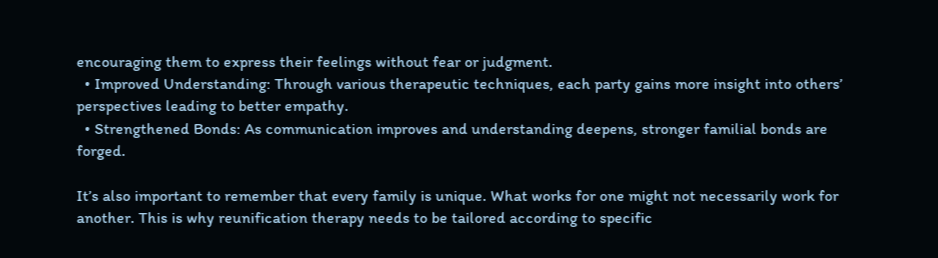encouraging them to express their feelings without fear or judgment.
  • Improved Understanding: Through various therapeutic techniques, each party gains more insight into others’ perspectives leading to better empathy.
  • Strengthened Bonds: As communication improves and understanding deepens, stronger familial bonds are forged.

It’s also important to remember that every family is unique. What works for one might not necessarily work for another. This is why reunification therapy needs to be tailored according to specific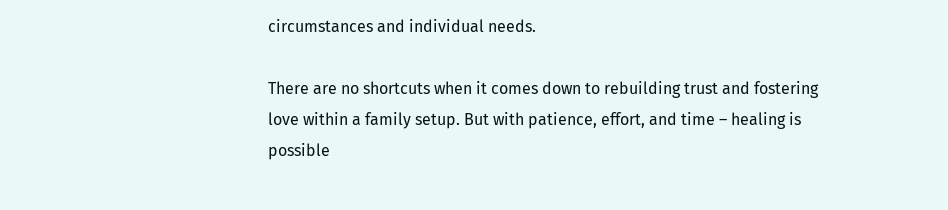circumstances and individual needs.

There are no shortcuts when it comes down to rebuilding trust and fostering love within a family setup. But with patience, effort, and time – healing is possible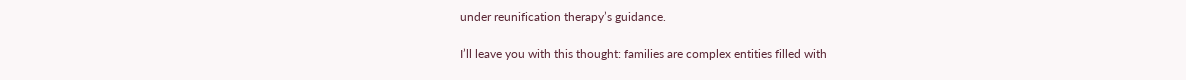under reunification therapy’s guidance.

I’ll leave you with this thought: families are complex entities filled with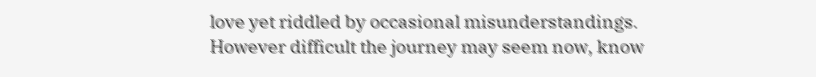love yet riddled by occasional misunderstandings. However difficult the journey may seem now, know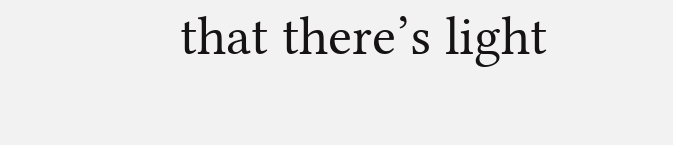that there’s light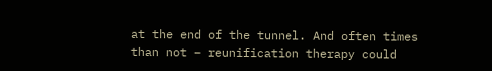at the end of the tunnel. And often times than not – reunification therapy could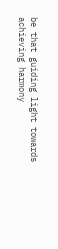be that guiding light towards achieving harmony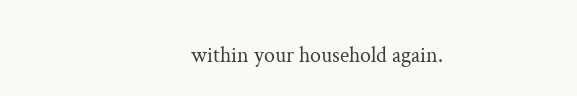within your household again.